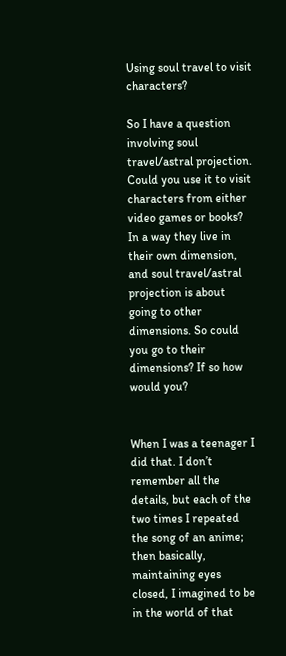Using soul travel to visit characters?

So I have a question involving soul travel/astral projection. Could you use it to visit characters from either video games or books? In a way they live in their own dimension, and soul travel/astral projection is about going to other dimensions. So could you go to their dimensions? If so how would you?


When I was a teenager I did that. I don’t remember all the details, but each of the two times I repeated the song of an anime; then basically, maintaining eyes closed, I imagined to be in the world of that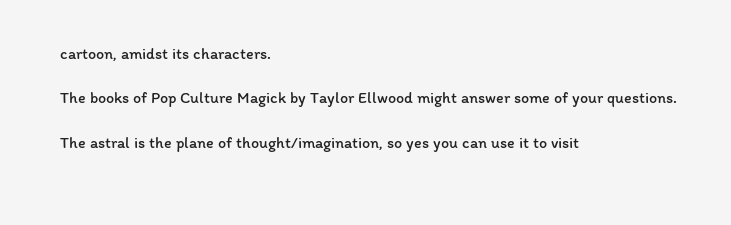cartoon, amidst its characters.

The books of Pop Culture Magick by Taylor Ellwood might answer some of your questions.

The astral is the plane of thought/imagination, so yes you can use it to visit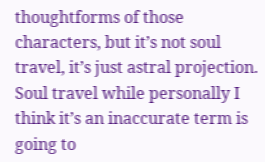thoughtforms of those characters, but it’s not soul travel, it’s just astral projection. Soul travel while personally I think it’s an inaccurate term is going to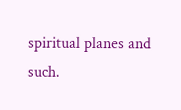spiritual planes and such.